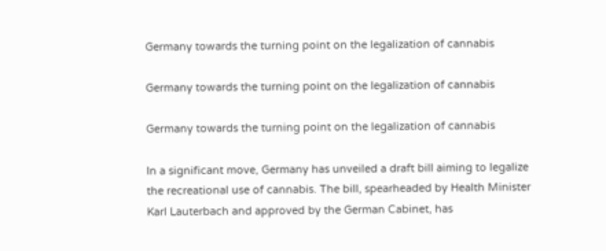Germany towards the turning point on the legalization of cannabis

Germany towards the turning point on the legalization of cannabis

Germany towards the turning point on the legalization of cannabis

In a significant move, Germany has unveiled a draft bill aiming to legalize the recreational use of cannabis. The bill, spearheaded by Health Minister Karl Lauterbach and approved by the German Cabinet, has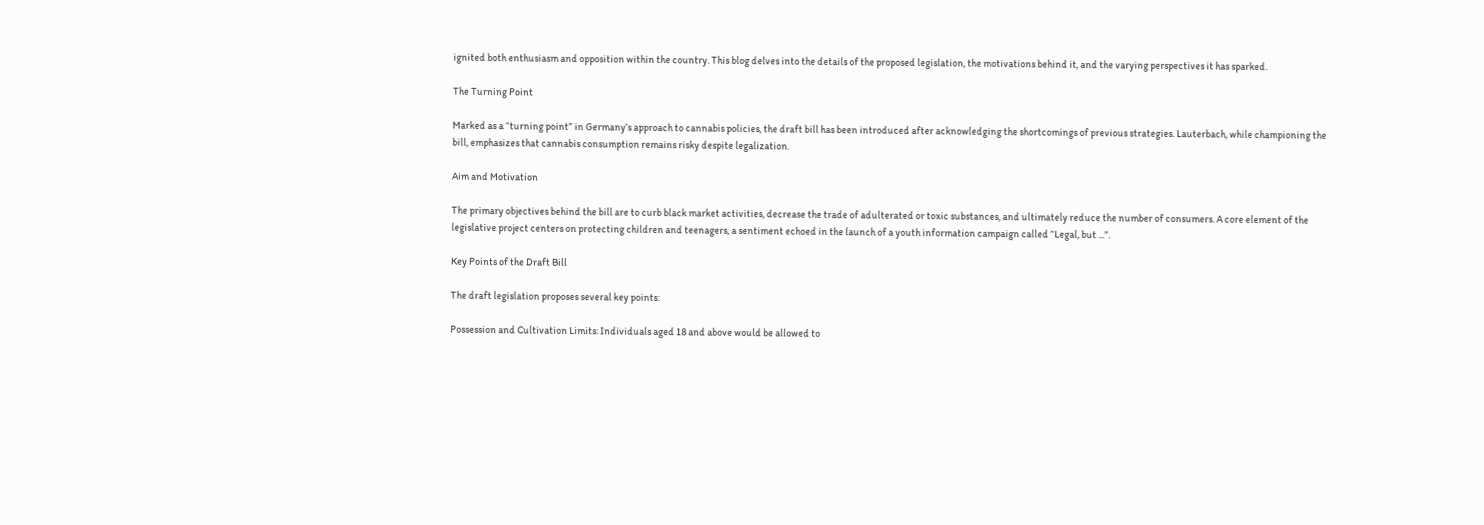ignited both enthusiasm and opposition within the country. This blog delves into the details of the proposed legislation, the motivations behind it, and the varying perspectives it has sparked.

The Turning Point

Marked as a “turning point” in Germany’s approach to cannabis policies, the draft bill has been introduced after acknowledging the shortcomings of previous strategies. Lauterbach, while championing the bill, emphasizes that cannabis consumption remains risky despite legalization.

Aim and Motivation

The primary objectives behind the bill are to curb black market activities, decrease the trade of adulterated or toxic substances, and ultimately reduce the number of consumers. A core element of the legislative project centers on protecting children and teenagers, a sentiment echoed in the launch of a youth information campaign called “Legal, but ...”.

Key Points of the Draft Bill

The draft legislation proposes several key points:

Possession and Cultivation Limits: Individuals aged 18 and above would be allowed to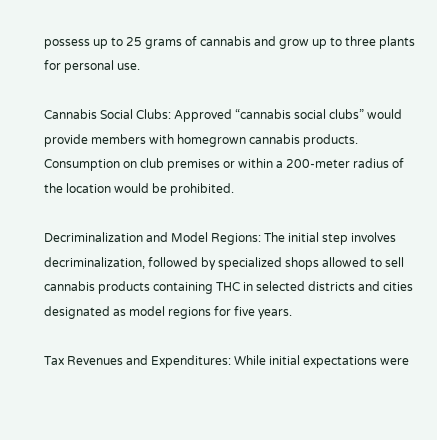possess up to 25 grams of cannabis and grow up to three plants for personal use.

Cannabis Social Clubs: Approved “cannabis social clubs” would provide members with homegrown cannabis products. Consumption on club premises or within a 200-meter radius of the location would be prohibited.

Decriminalization and Model Regions: The initial step involves decriminalization, followed by specialized shops allowed to sell cannabis products containing THC in selected districts and cities designated as model regions for five years.

Tax Revenues and Expenditures: While initial expectations were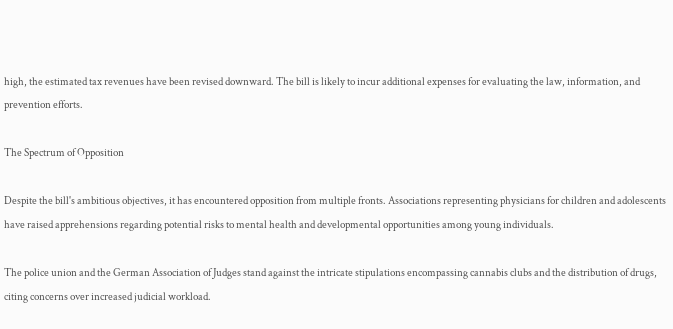high, the estimated tax revenues have been revised downward. The bill is likely to incur additional expenses for evaluating the law, information, and prevention efforts.

The Spectrum of Opposition

Despite the bill's ambitious objectives, it has encountered opposition from multiple fronts. Associations representing physicians for children and adolescents have raised apprehensions regarding potential risks to mental health and developmental opportunities among young individuals.

The police union and the German Association of Judges stand against the intricate stipulations encompassing cannabis clubs and the distribution of drugs, citing concerns over increased judicial workload.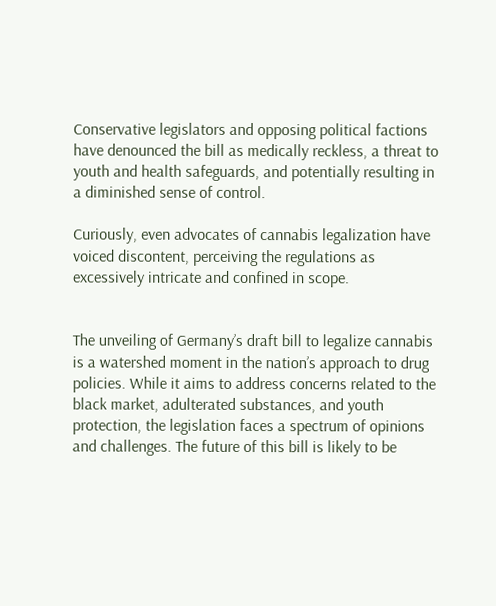Conservative legislators and opposing political factions have denounced the bill as medically reckless, a threat to youth and health safeguards, and potentially resulting in a diminished sense of control.

Curiously, even advocates of cannabis legalization have voiced discontent, perceiving the regulations as excessively intricate and confined in scope.


The unveiling of Germany’s draft bill to legalize cannabis is a watershed moment in the nation’s approach to drug policies. While it aims to address concerns related to the black market, adulterated substances, and youth protection, the legislation faces a spectrum of opinions and challenges. The future of this bill is likely to be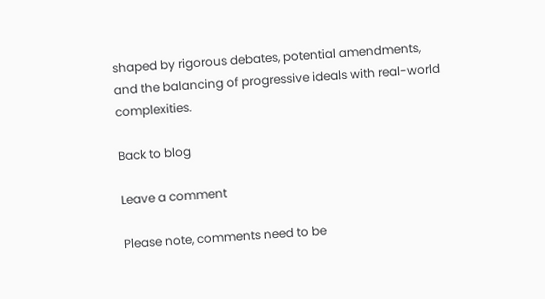shaped by rigorous debates, potential amendments, and the balancing of progressive ideals with real-world complexities.

Back to blog

Leave a comment

Please note, comments need to be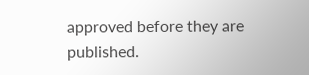approved before they are published.